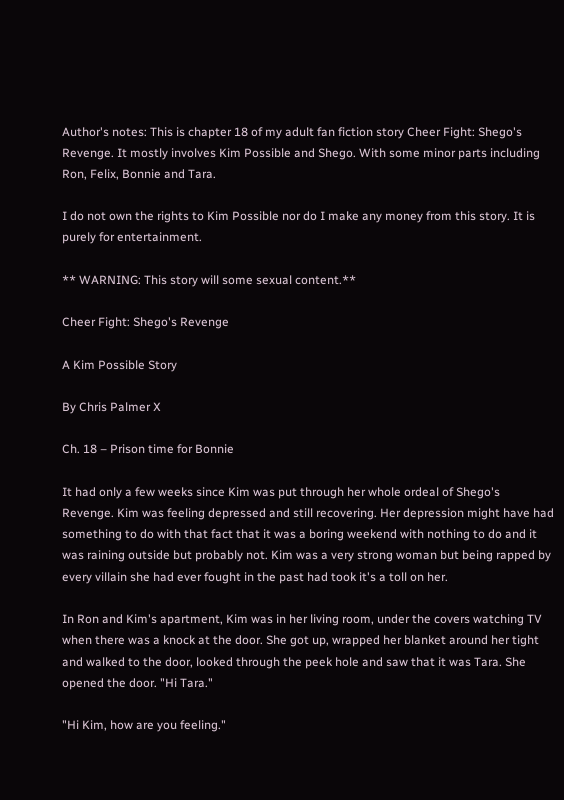Author's notes: This is chapter 18 of my adult fan fiction story Cheer Fight: Shego's Revenge. It mostly involves Kim Possible and Shego. With some minor parts including Ron, Felix, Bonnie and Tara.

I do not own the rights to Kim Possible nor do I make any money from this story. It is purely for entertainment.

** WARNING: This story will some sexual content.**

Cheer Fight: Shego's Revenge

A Kim Possible Story

By Chris Palmer X

Ch. 18 – Prison time for Bonnie

It had only a few weeks since Kim was put through her whole ordeal of Shego's Revenge. Kim was feeling depressed and still recovering. Her depression might have had something to do with that fact that it was a boring weekend with nothing to do and it was raining outside but probably not. Kim was a very strong woman but being rapped by every villain she had ever fought in the past had took it's a toll on her.

In Ron and Kim's apartment, Kim was in her living room, under the covers watching TV when there was a knock at the door. She got up, wrapped her blanket around her tight and walked to the door, looked through the peek hole and saw that it was Tara. She opened the door. "Hi Tara."

"Hi Kim, how are you feeling."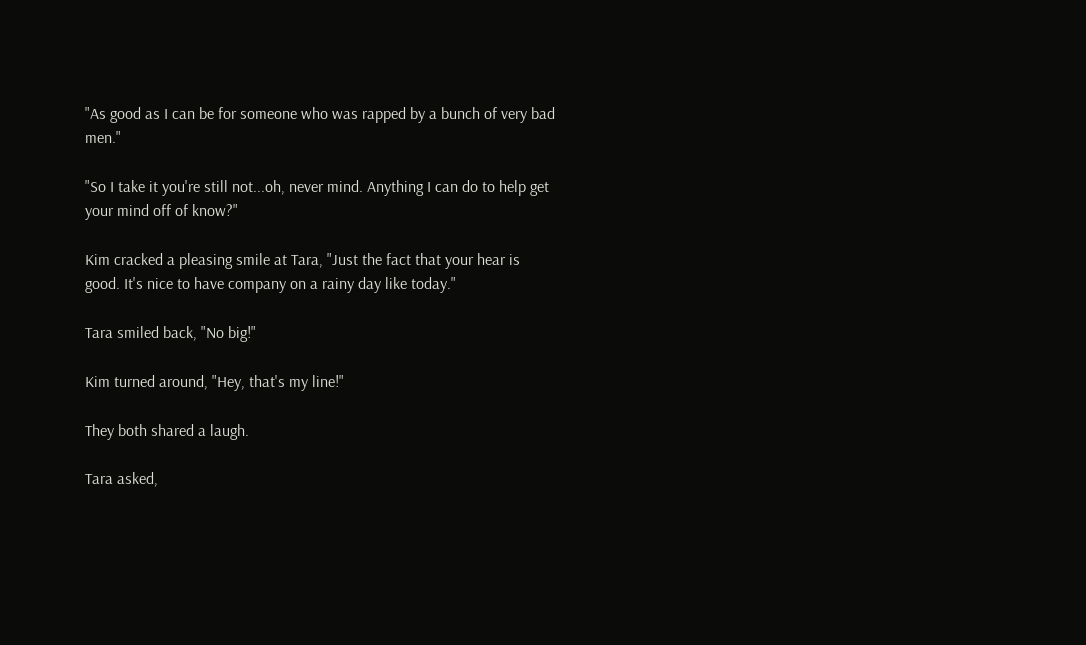"As good as I can be for someone who was rapped by a bunch of very bad men."

"So I take it you're still not...oh, never mind. Anything I can do to help get your mind off of know?"

Kim cracked a pleasing smile at Tara, "Just the fact that your hear is good. It's nice to have company on a rainy day like today."

Tara smiled back, "No big!"

Kim turned around, "Hey, that's my line!"

They both shared a laugh.

Tara asked,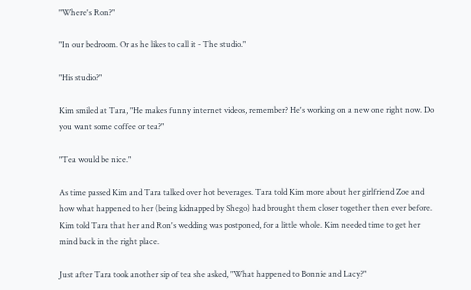"Where's Ron?"

"In our bedroom. Or as he likes to call it - The studio."

"His studio?"

Kim smiled at Tara, "He makes funny internet videos, remember? He's working on a new one right now. Do you want some coffee or tea?"

"Tea would be nice."

As time passed Kim and Tara talked over hot beverages. Tara told Kim more about her girlfriend Zoe and how what happened to her (being kidnapped by Shego) had brought them closer together then ever before. Kim told Tara that her and Ron's wedding was postponed, for a little whole. Kim needed time to get her mind back in the right place.

Just after Tara took another sip of tea she asked, "What happened to Bonnie and Lacy?"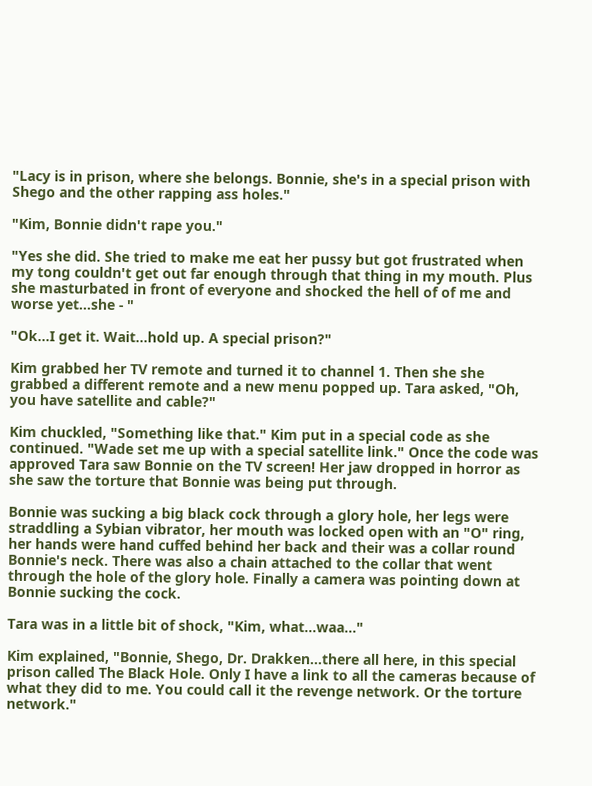"Lacy is in prison, where she belongs. Bonnie, she's in a special prison with Shego and the other rapping ass holes."

"Kim, Bonnie didn't rape you."

"Yes she did. She tried to make me eat her pussy but got frustrated when my tong couldn't get out far enough through that thing in my mouth. Plus she masturbated in front of everyone and shocked the hell of of me and worse yet...she - "

"Ok...I get it. Wait...hold up. A special prison?"

Kim grabbed her TV remote and turned it to channel 1. Then she she grabbed a different remote and a new menu popped up. Tara asked, "Oh, you have satellite and cable?"

Kim chuckled, "Something like that." Kim put in a special code as she continued. "Wade set me up with a special satellite link." Once the code was approved Tara saw Bonnie on the TV screen! Her jaw dropped in horror as she saw the torture that Bonnie was being put through.

Bonnie was sucking a big black cock through a glory hole, her legs were straddling a Sybian vibrator, her mouth was locked open with an "O" ring, her hands were hand cuffed behind her back and their was a collar round Bonnie's neck. There was also a chain attached to the collar that went through the hole of the glory hole. Finally a camera was pointing down at Bonnie sucking the cock.

Tara was in a little bit of shock, "Kim, what...waa..."

Kim explained, "Bonnie, Shego, Dr. Drakken...there all here, in this special prison called The Black Hole. Only I have a link to all the cameras because of what they did to me. You could call it the revenge network. Or the torture network."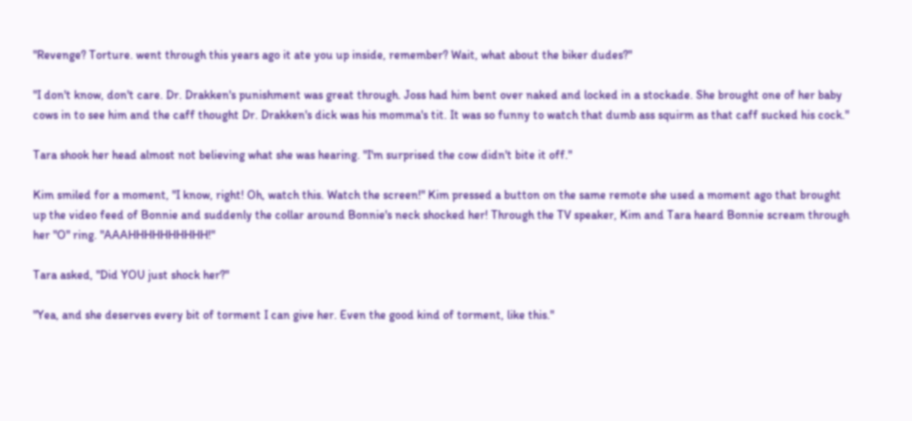"Revenge? Torture. went through this years ago it ate you up inside, remember? Wait, what about the biker dudes?"

"I don't know, don't care. Dr. Drakken's punishment was great through. Joss had him bent over naked and locked in a stockade. She brought one of her baby cows in to see him and the caff thought Dr. Drakken's dick was his momma's tit. It was so funny to watch that dumb ass squirm as that caff sucked his cock."

Tara shook her head almost not believing what she was hearing. "I'm surprised the cow didn't bite it off."

Kim smiled for a moment, "I know, right! Oh, watch this. Watch the screen!" Kim pressed a button on the same remote she used a moment ago that brought up the video feed of Bonnie and suddenly the collar around Bonnie's neck shocked her! Through the TV speaker, Kim and Tara heard Bonnie scream through her "O" ring. "AAAHHHHHHHHHH!"

Tara asked, "Did YOU just shock her?"

"Yea, and she deserves every bit of torment I can give her. Even the good kind of torment, like this."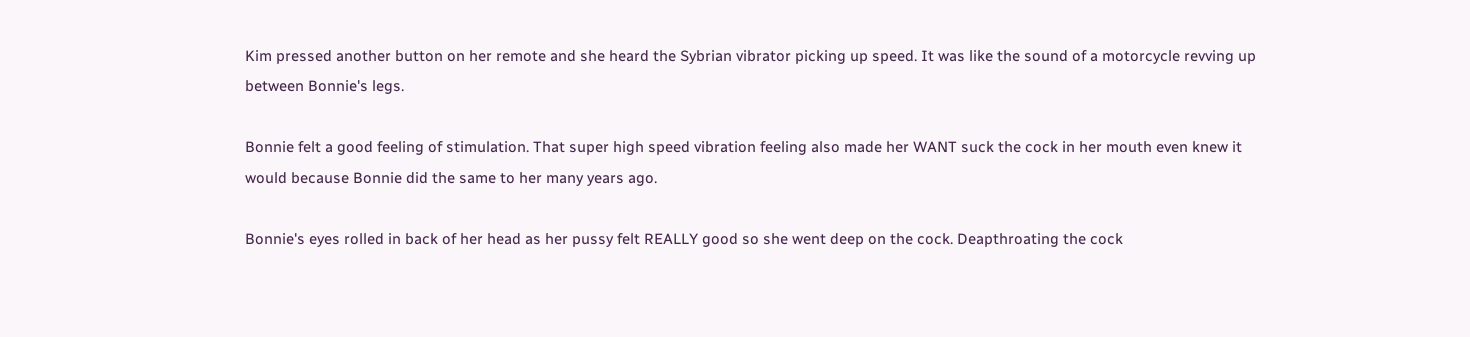Kim pressed another button on her remote and she heard the Sybrian vibrator picking up speed. It was like the sound of a motorcycle revving up between Bonnie's legs.

Bonnie felt a good feeling of stimulation. That super high speed vibration feeling also made her WANT suck the cock in her mouth even knew it would because Bonnie did the same to her many years ago.

Bonnie's eyes rolled in back of her head as her pussy felt REALLY good so she went deep on the cock. Deapthroating the cock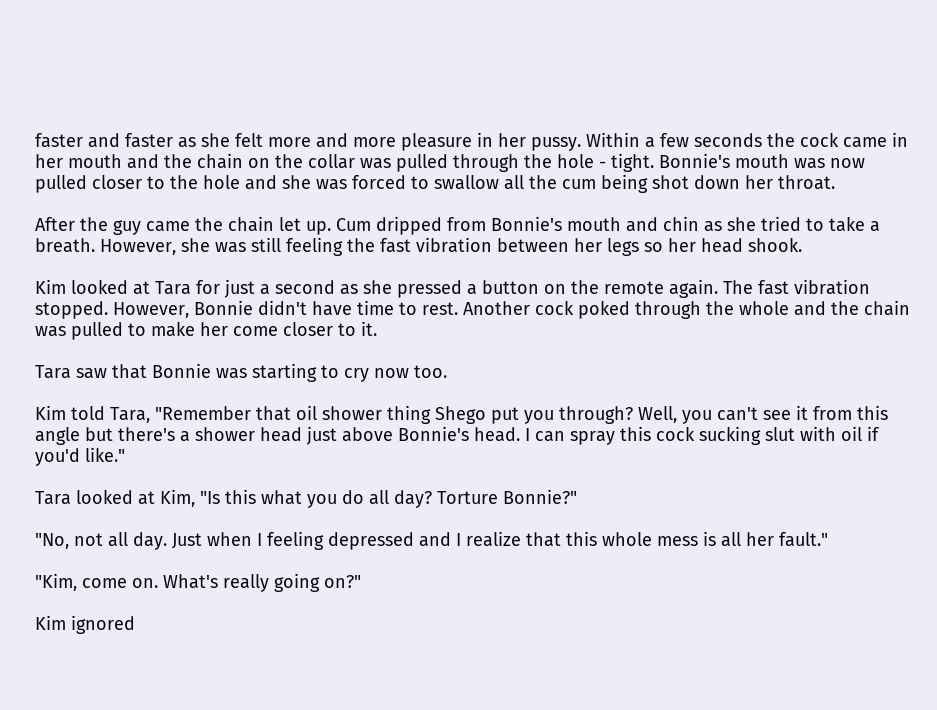faster and faster as she felt more and more pleasure in her pussy. Within a few seconds the cock came in her mouth and the chain on the collar was pulled through the hole - tight. Bonnie's mouth was now pulled closer to the hole and she was forced to swallow all the cum being shot down her throat.

After the guy came the chain let up. Cum dripped from Bonnie's mouth and chin as she tried to take a breath. However, she was still feeling the fast vibration between her legs so her head shook.

Kim looked at Tara for just a second as she pressed a button on the remote again. The fast vibration stopped. However, Bonnie didn't have time to rest. Another cock poked through the whole and the chain was pulled to make her come closer to it.

Tara saw that Bonnie was starting to cry now too.

Kim told Tara, "Remember that oil shower thing Shego put you through? Well, you can't see it from this angle but there's a shower head just above Bonnie's head. I can spray this cock sucking slut with oil if you'd like."

Tara looked at Kim, "Is this what you do all day? Torture Bonnie?"

"No, not all day. Just when I feeling depressed and I realize that this whole mess is all her fault."

"Kim, come on. What's really going on?"

Kim ignored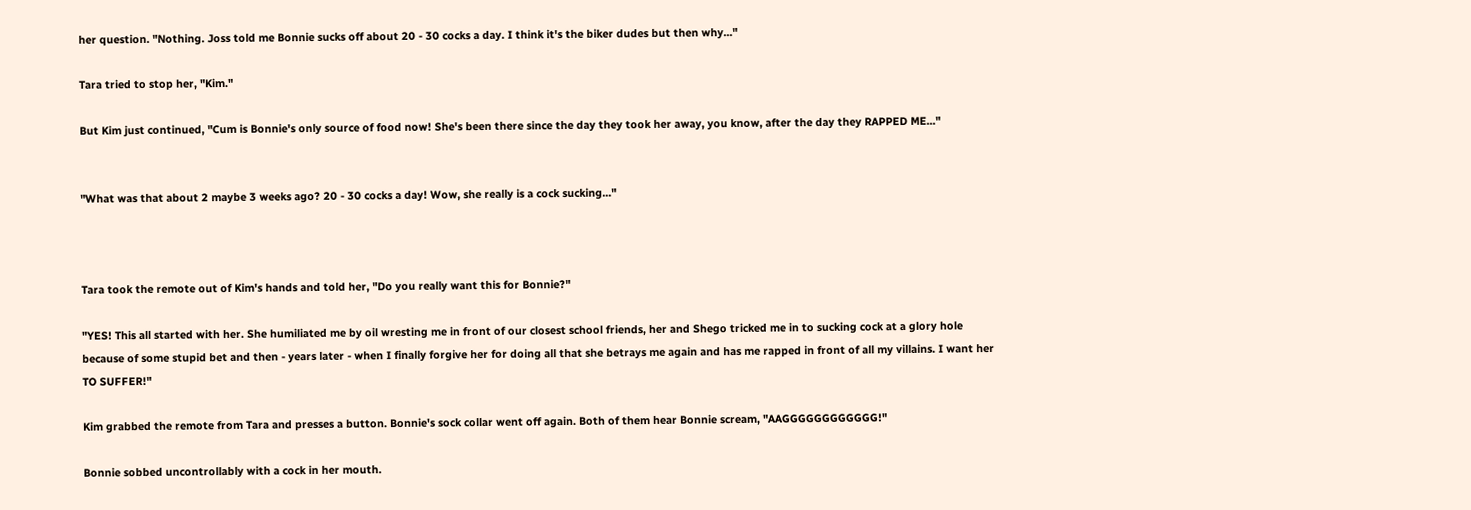her question. "Nothing. Joss told me Bonnie sucks off about 20 - 30 cocks a day. I think it's the biker dudes but then why..."

Tara tried to stop her, "Kim."

But Kim just continued, "Cum is Bonnie's only source of food now! She's been there since the day they took her away, you know, after the day they RAPPED ME..."


"What was that about 2 maybe 3 weeks ago? 20 - 30 cocks a day! Wow, she really is a cock sucking..."



Tara took the remote out of Kim's hands and told her, "Do you really want this for Bonnie?"

"YES! This all started with her. She humiliated me by oil wresting me in front of our closest school friends, her and Shego tricked me in to sucking cock at a glory hole because of some stupid bet and then - years later - when I finally forgive her for doing all that she betrays me again and has me rapped in front of all my villains. I want her TO SUFFER!"

Kim grabbed the remote from Tara and presses a button. Bonnie's sock collar went off again. Both of them hear Bonnie scream, "AAGGGGGGGGGGGG!"

Bonnie sobbed uncontrollably with a cock in her mouth.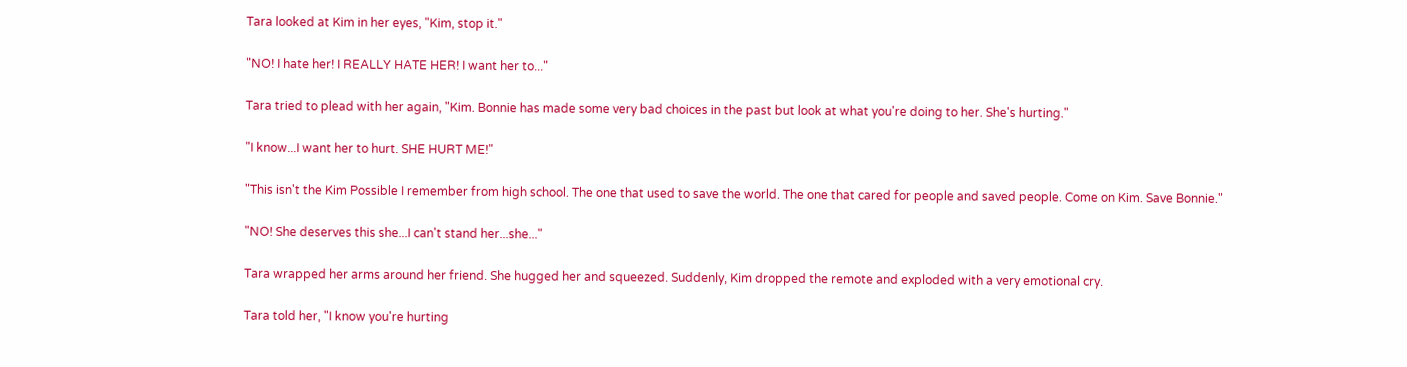Tara looked at Kim in her eyes, "Kim, stop it."

"NO! I hate her! I REALLY HATE HER! I want her to..."

Tara tried to plead with her again, "Kim. Bonnie has made some very bad choices in the past but look at what you're doing to her. She's hurting."

"I know...I want her to hurt. SHE HURT ME!"

"This isn't the Kim Possible I remember from high school. The one that used to save the world. The one that cared for people and saved people. Come on Kim. Save Bonnie."

"NO! She deserves this she...I can't stand her...she..."

Tara wrapped her arms around her friend. She hugged her and squeezed. Suddenly, Kim dropped the remote and exploded with a very emotional cry.

Tara told her, "I know you're hurting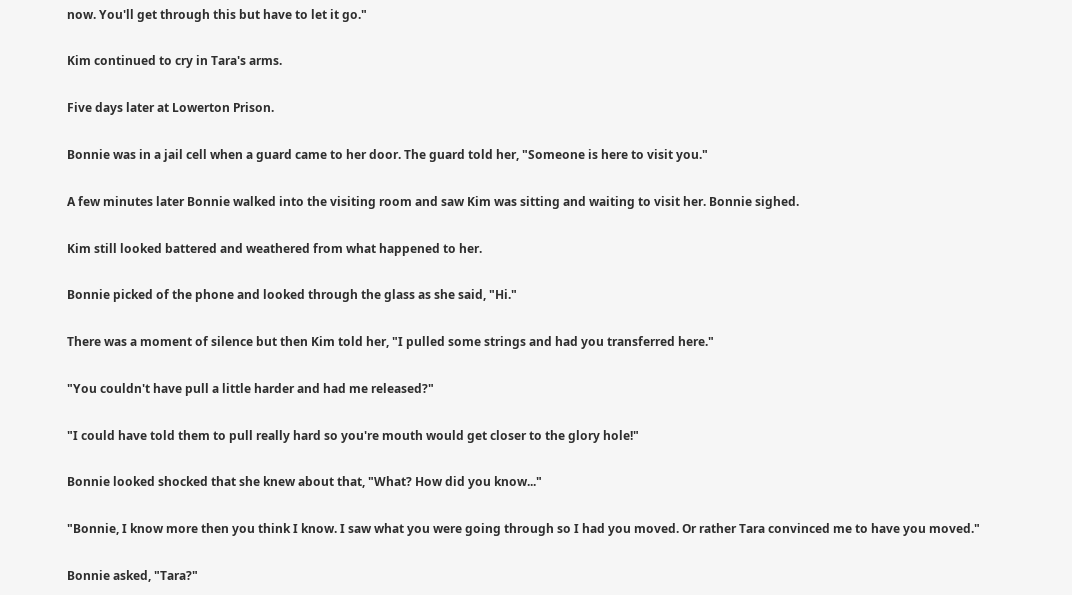now. You'll get through this but have to let it go."

Kim continued to cry in Tara's arms.

Five days later at Lowerton Prison.

Bonnie was in a jail cell when a guard came to her door. The guard told her, "Someone is here to visit you."

A few minutes later Bonnie walked into the visiting room and saw Kim was sitting and waiting to visit her. Bonnie sighed.

Kim still looked battered and weathered from what happened to her.

Bonnie picked of the phone and looked through the glass as she said, "Hi."

There was a moment of silence but then Kim told her, "I pulled some strings and had you transferred here."

"You couldn't have pull a little harder and had me released?"

"I could have told them to pull really hard so you're mouth would get closer to the glory hole!"

Bonnie looked shocked that she knew about that, "What? How did you know..."

"Bonnie, I know more then you think I know. I saw what you were going through so I had you moved. Or rather Tara convinced me to have you moved."

Bonnie asked, "Tara?"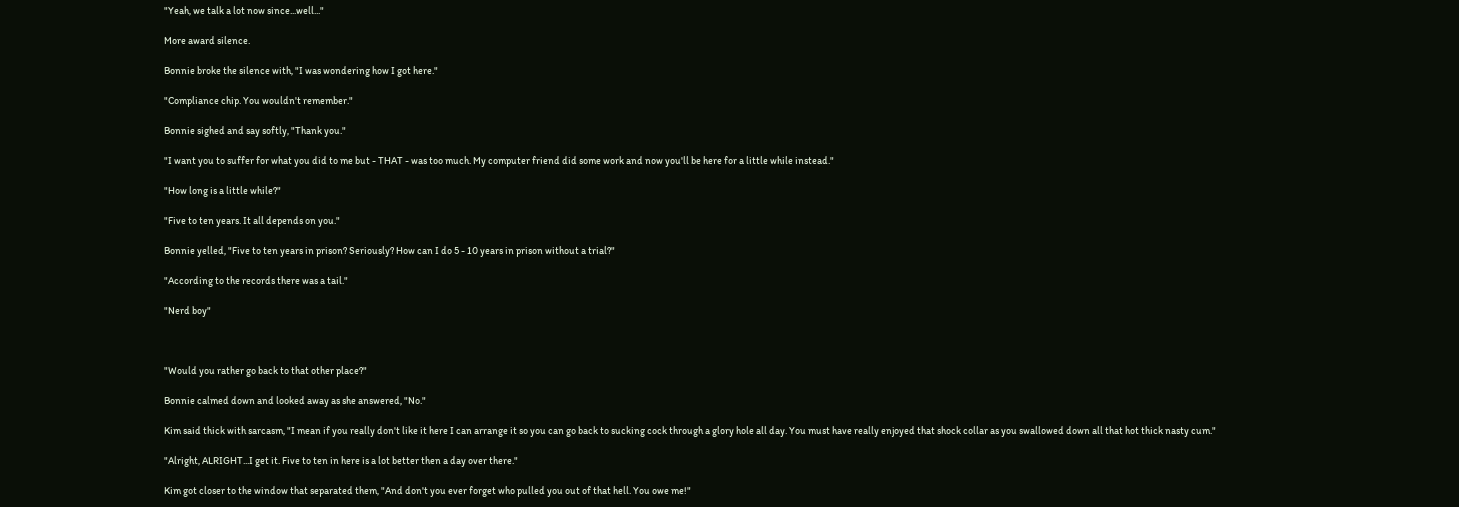"Yeah, we talk a lot now since...well..."

More award silence.

Bonnie broke the silence with, "I was wondering how I got here."

"Compliance chip. You wouldn't remember."

Bonnie sighed and say softly, "Thank you."

"I want you to suffer for what you did to me but - THAT - was too much. My computer friend did some work and now you'll be here for a little while instead."

"How long is a little while?"

"Five to ten years. It all depends on you."

Bonnie yelled, "Five to ten years in prison? Seriously? How can I do 5 - 10 years in prison without a trial?"

"According to the records there was a tail."

"Nerd boy"



"Would you rather go back to that other place?"

Bonnie calmed down and looked away as she answered, "No."

Kim said thick with sarcasm, "I mean if you really don't like it here I can arrange it so you can go back to sucking cock through a glory hole all day. You must have really enjoyed that shock collar as you swallowed down all that hot thick nasty cum."

"Alright, ALRIGHT...I get it. Five to ten in here is a lot better then a day over there."

Kim got closer to the window that separated them, "And don't you ever forget who pulled you out of that hell. You owe me!"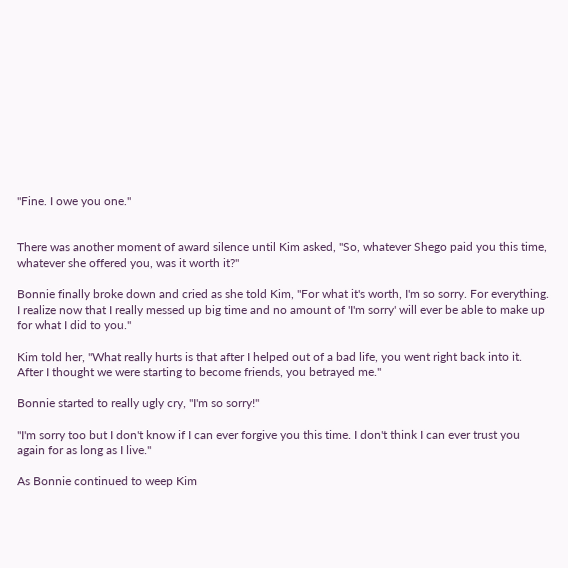"Fine. I owe you one."


There was another moment of award silence until Kim asked, "So, whatever Shego paid you this time, whatever she offered you, was it worth it?"

Bonnie finally broke down and cried as she told Kim, "For what it's worth, I'm so sorry. For everything. I realize now that I really messed up big time and no amount of 'I'm sorry' will ever be able to make up for what I did to you."

Kim told her, "What really hurts is that after I helped out of a bad life, you went right back into it. After I thought we were starting to become friends, you betrayed me."

Bonnie started to really ugly cry, "I'm so sorry!"

"I'm sorry too but I don't know if I can ever forgive you this time. I don't think I can ever trust you again for as long as I live."

As Bonnie continued to weep Kim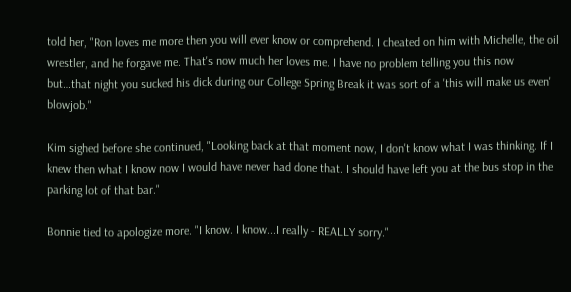told her, "Ron loves me more then you will ever know or comprehend. I cheated on him with Michelle, the oil wrestler, and he forgave me. That's now much her loves me. I have no problem telling you this now but…that night you sucked his dick during our College Spring Break it was sort of a 'this will make us even' blowjob."

Kim sighed before she continued, "Looking back at that moment now, I don't know what I was thinking. If I knew then what I know now I would have never had done that. I should have left you at the bus stop in the parking lot of that bar."

Bonnie tied to apologize more. "I know. I know...I really - REALLY sorry."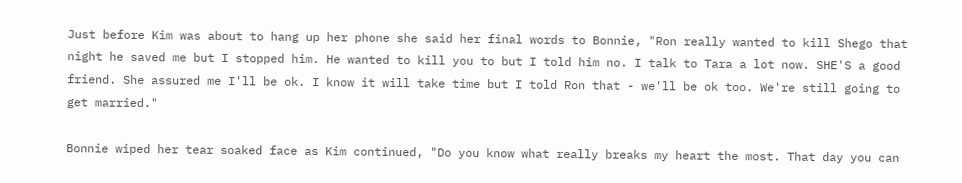Just before Kim was about to hang up her phone she said her final words to Bonnie, "Ron really wanted to kill Shego that night he saved me but I stopped him. He wanted to kill you to but I told him no. I talk to Tara a lot now. SHE'S a good friend. She assured me I'll be ok. I know it will take time but I told Ron that - we'll be ok too. We're still going to get married."

Bonnie wiped her tear soaked face as Kim continued, "Do you know what really breaks my heart the most. That day you can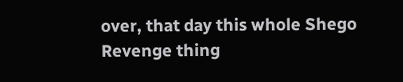over, that day this whole Shego Revenge thing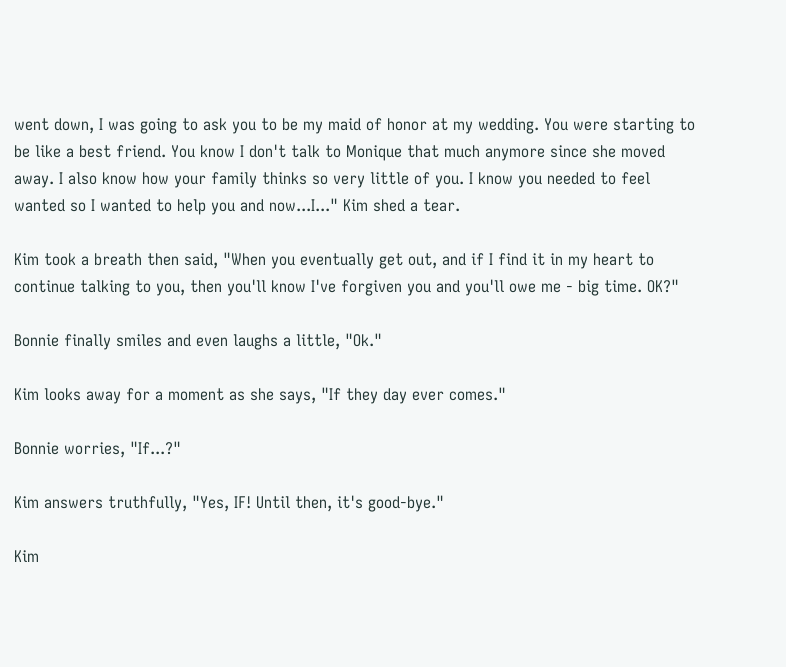went down, I was going to ask you to be my maid of honor at my wedding. You were starting to be like a best friend. You know I don't talk to Monique that much anymore since she moved away. I also know how your family thinks so very little of you. I know you needed to feel wanted so I wanted to help you and now...I..." Kim shed a tear.

Kim took a breath then said, "When you eventually get out, and if I find it in my heart to continue talking to you, then you'll know I've forgiven you and you'll owe me - big time. OK?"

Bonnie finally smiles and even laughs a little, "Ok."

Kim looks away for a moment as she says, "If they day ever comes."

Bonnie worries, "If...?"

Kim answers truthfully, "Yes, IF! Until then, it's good-bye."

Kim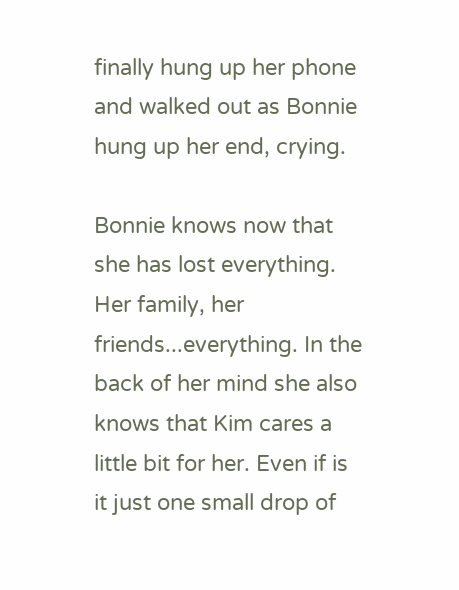finally hung up her phone and walked out as Bonnie hung up her end, crying.

Bonnie knows now that she has lost everything. Her family, her friends...everything. In the back of her mind she also knows that Kim cares a little bit for her. Even if is it just one small drop of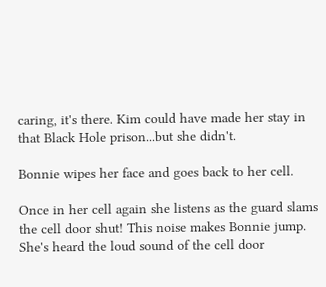caring, it's there. Kim could have made her stay in that Black Hole prison...but she didn't.

Bonnie wipes her face and goes back to her cell.

Once in her cell again she listens as the guard slams the cell door shut! This noise makes Bonnie jump. She's heard the loud sound of the cell door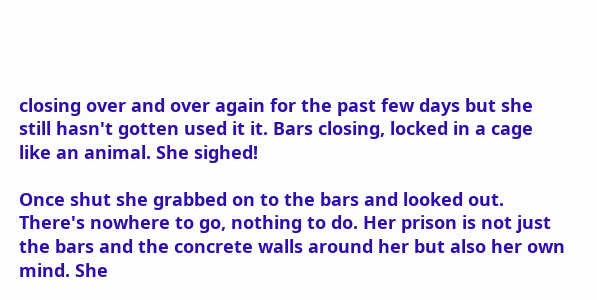closing over and over again for the past few days but she still hasn't gotten used it it. Bars closing, locked in a cage like an animal. She sighed!

Once shut she grabbed on to the bars and looked out. There's nowhere to go, nothing to do. Her prison is not just the bars and the concrete walls around her but also her own mind. She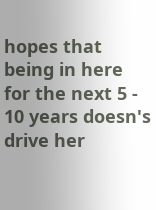hopes that being in here for the next 5 - 10 years doesn's drive her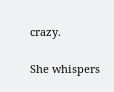crazy.

She whispers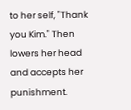to her self, "Thank you Kim." Then lowers her head and accepts her punishment.